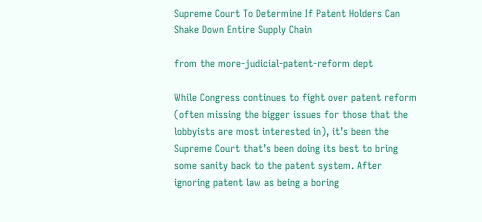Supreme Court To Determine If Patent Holders Can Shake Down Entire Supply Chain

from the more-judicial-patent-reform dept

While Congress continues to fight over patent reform (often missing the bigger issues for those that the lobbyists are most interested in), it’s been the Supreme Court that’s been doing its best to bring some sanity back to the patent system. After ignoring patent law as being a boring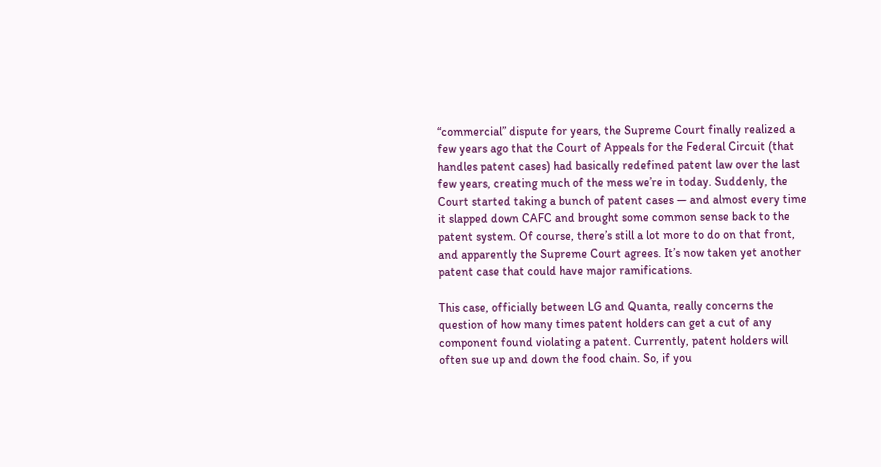“commercial” dispute for years, the Supreme Court finally realized a few years ago that the Court of Appeals for the Federal Circuit (that handles patent cases) had basically redefined patent law over the last few years, creating much of the mess we’re in today. Suddenly, the Court started taking a bunch of patent cases — and almost every time it slapped down CAFC and brought some common sense back to the patent system. Of course, there’s still a lot more to do on that front, and apparently the Supreme Court agrees. It’s now taken yet another patent case that could have major ramifications.

This case, officially between LG and Quanta, really concerns the question of how many times patent holders can get a cut of any component found violating a patent. Currently, patent holders will often sue up and down the food chain. So, if you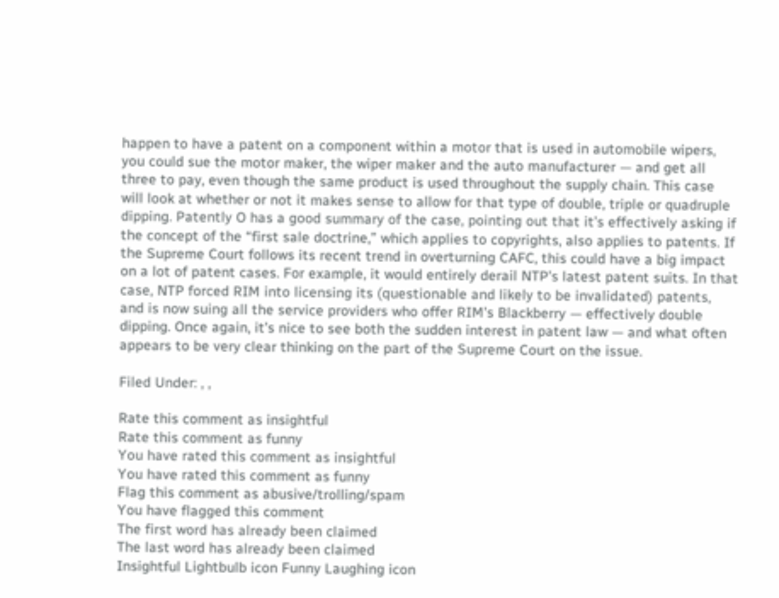happen to have a patent on a component within a motor that is used in automobile wipers, you could sue the motor maker, the wiper maker and the auto manufacturer — and get all three to pay, even though the same product is used throughout the supply chain. This case will look at whether or not it makes sense to allow for that type of double, triple or quadruple dipping. Patently O has a good summary of the case, pointing out that it’s effectively asking if the concept of the “first sale doctrine,” which applies to copyrights, also applies to patents. If the Supreme Court follows its recent trend in overturning CAFC, this could have a big impact on a lot of patent cases. For example, it would entirely derail NTP’s latest patent suits. In that case, NTP forced RIM into licensing its (questionable and likely to be invalidated) patents, and is now suing all the service providers who offer RIM’s Blackberry — effectively double dipping. Once again, it’s nice to see both the sudden interest in patent law — and what often appears to be very clear thinking on the part of the Supreme Court on the issue.

Filed Under: , ,

Rate this comment as insightful
Rate this comment as funny
You have rated this comment as insightful
You have rated this comment as funny
Flag this comment as abusive/trolling/spam
You have flagged this comment
The first word has already been claimed
The last word has already been claimed
Insightful Lightbulb icon Funny Laughing icon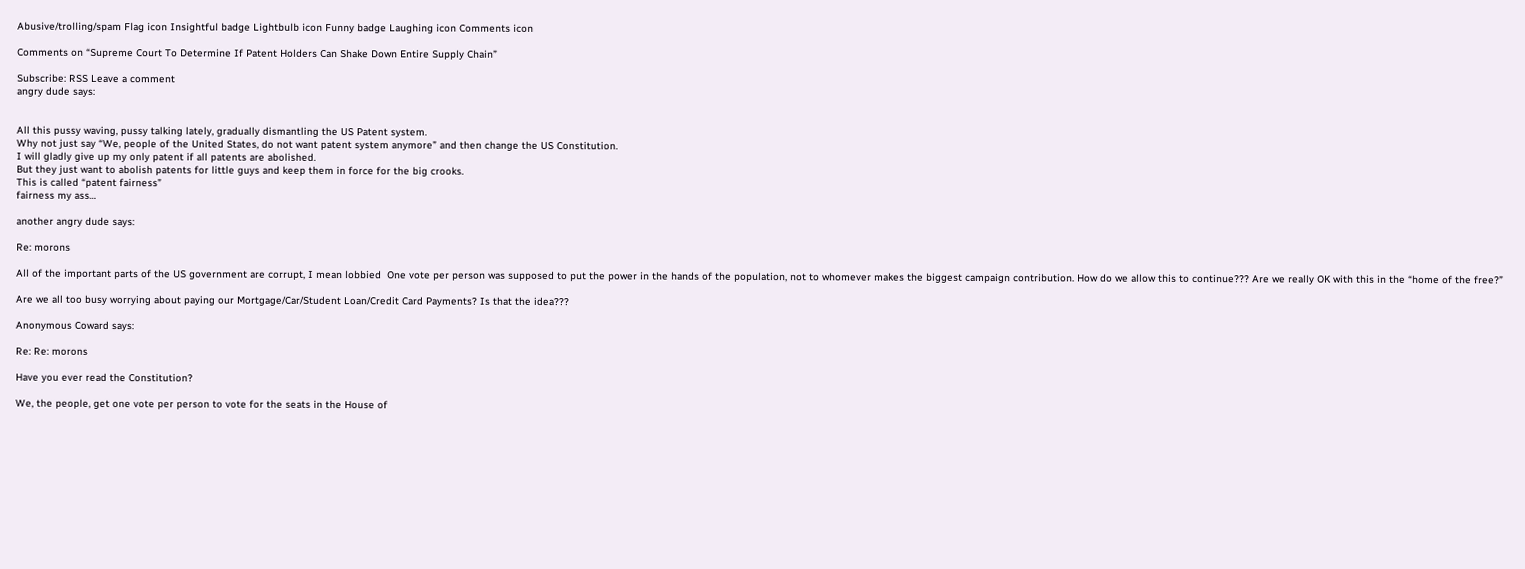Abusive/trolling/spam Flag icon Insightful badge Lightbulb icon Funny badge Laughing icon Comments icon

Comments on “Supreme Court To Determine If Patent Holders Can Shake Down Entire Supply Chain”

Subscribe: RSS Leave a comment
angry dude says:


All this pussy waving, pussy talking lately, gradually dismantling the US Patent system.
Why not just say “We, people of the United States, do not want patent system anymore” and then change the US Constitution.
I will gladly give up my only patent if all patents are abolished.
But they just want to abolish patents for little guys and keep them in force for the big crooks.
This is called “patent fairness”
fairness my ass…

another angry dude says:

Re: morons

All of the important parts of the US government are corrupt, I mean lobbied  One vote per person was supposed to put the power in the hands of the population, not to whomever makes the biggest campaign contribution. How do we allow this to continue??? Are we really OK with this in the “home of the free?”

Are we all too busy worrying about paying our Mortgage/Car/Student Loan/Credit Card Payments? Is that the idea???

Anonymous Coward says:

Re: Re: morons

Have you ever read the Constitution?

We, the people, get one vote per person to vote for the seats in the House of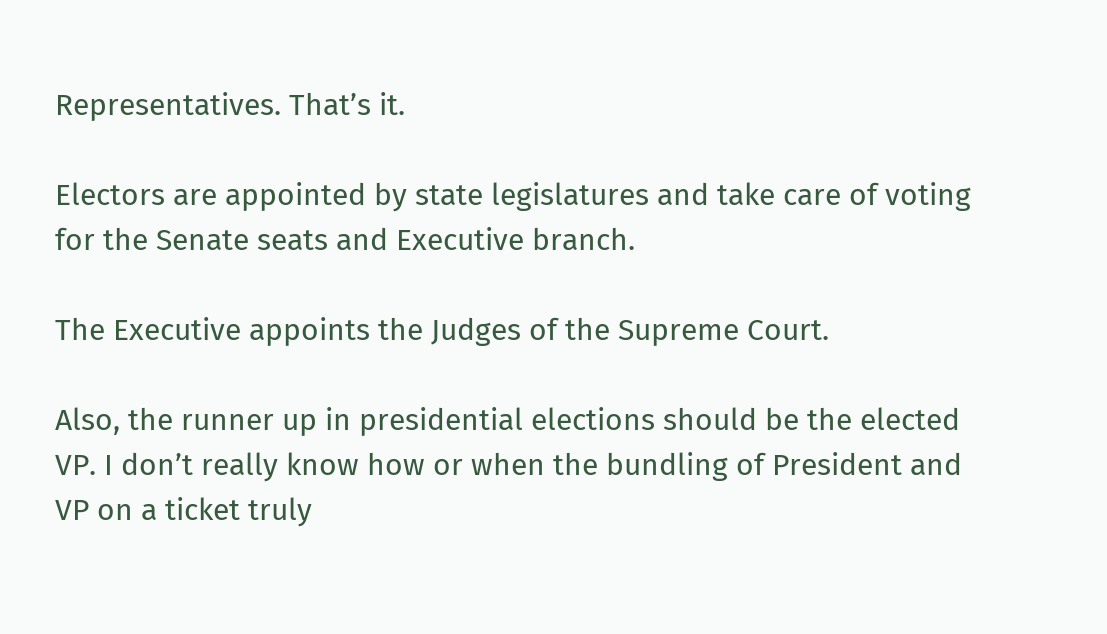Representatives. That’s it.

Electors are appointed by state legislatures and take care of voting for the Senate seats and Executive branch.

The Executive appoints the Judges of the Supreme Court.

Also, the runner up in presidential elections should be the elected VP. I don’t really know how or when the bundling of President and VP on a ticket truly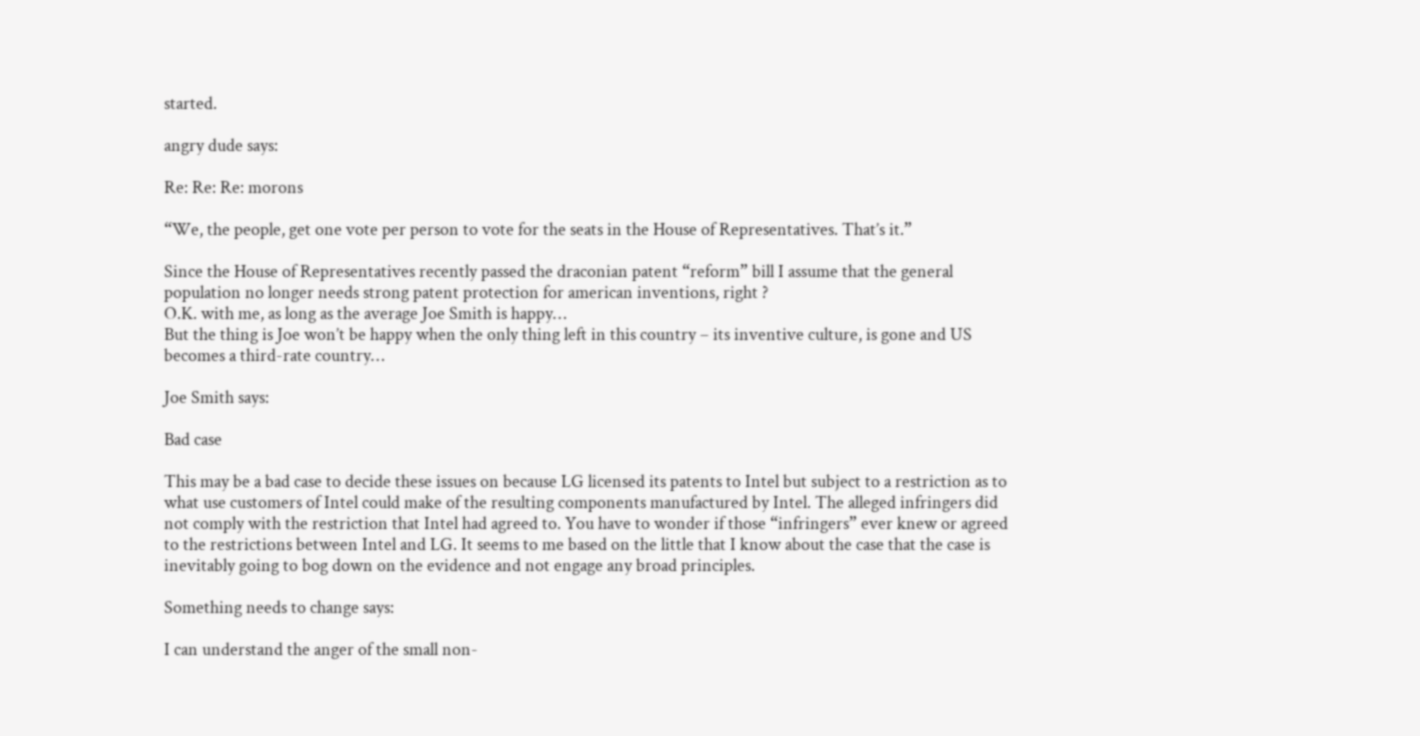started.

angry dude says:

Re: Re: Re: morons

“We, the people, get one vote per person to vote for the seats in the House of Representatives. That’s it.”

Since the House of Representatives recently passed the draconian patent “reform” bill I assume that the general population no longer needs strong patent protection for american inventions, right ?
O.K. with me, as long as the average Joe Smith is happy…
But the thing is Joe won’t be happy when the only thing left in this country – its inventive culture, is gone and US becomes a third-rate country…

Joe Smith says:

Bad case

This may be a bad case to decide these issues on because LG licensed its patents to Intel but subject to a restriction as to what use customers of Intel could make of the resulting components manufactured by Intel. The alleged infringers did not comply with the restriction that Intel had agreed to. You have to wonder if those “infringers” ever knew or agreed to the restrictions between Intel and LG. It seems to me based on the little that I know about the case that the case is inevitably going to bog down on the evidence and not engage any broad principles.

Something needs to change says:

I can understand the anger of the small non-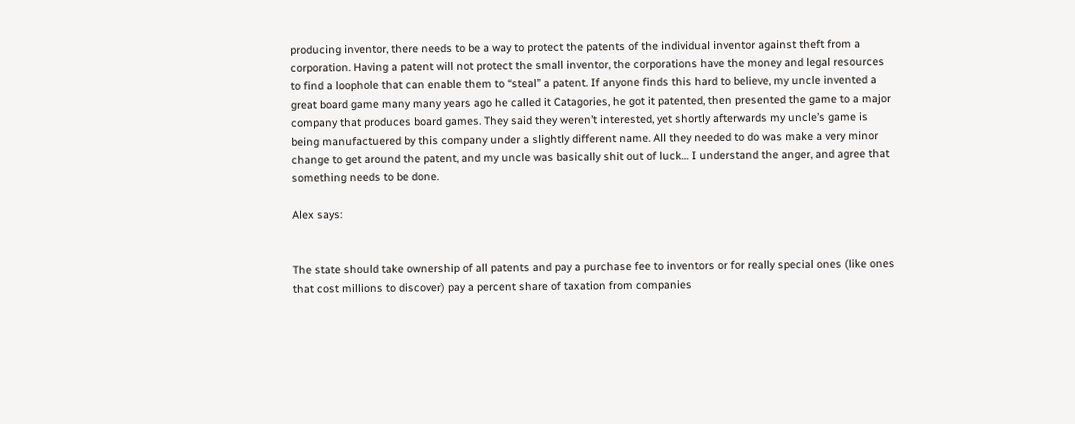producing inventor, there needs to be a way to protect the patents of the individual inventor against theft from a corporation. Having a patent will not protect the small inventor, the corporations have the money and legal resources to find a loophole that can enable them to “steal” a patent. If anyone finds this hard to believe, my uncle invented a great board game many many years ago he called it Catagories, he got it patented, then presented the game to a major company that produces board games. They said they weren’t interested, yet shortly afterwards my uncle’s game is being manufactuered by this company under a slightly different name. All they needed to do was make a very minor change to get around the patent, and my uncle was basically shit out of luck… I understand the anger, and agree that something needs to be done.

Alex says:


The state should take ownership of all patents and pay a purchase fee to inventors or for really special ones (like ones that cost millions to discover) pay a percent share of taxation from companies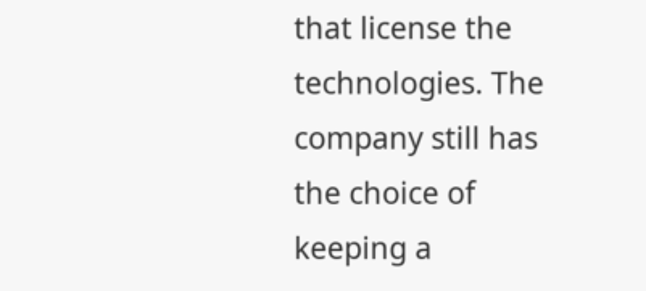that license the technologies. The company still has the choice of keeping a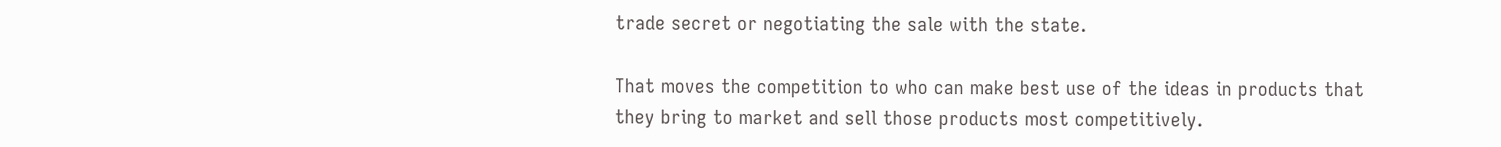trade secret or negotiating the sale with the state.

That moves the competition to who can make best use of the ideas in products that they bring to market and sell those products most competitively.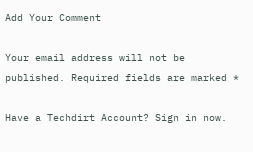Add Your Comment

Your email address will not be published. Required fields are marked *

Have a Techdirt Account? Sign in now.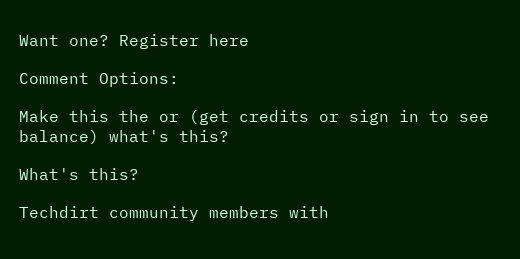Want one? Register here

Comment Options:

Make this the or (get credits or sign in to see balance) what's this?

What's this?

Techdirt community members with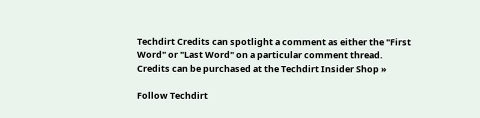Techdirt Credits can spotlight a comment as either the "First Word" or "Last Word" on a particular comment thread. Credits can be purchased at the Techdirt Insider Shop »

Follow Techdirt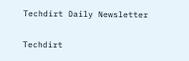Techdirt Daily Newsletter

Techdirt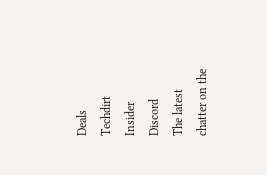Deals
Techdirt Insider Discord
The latest chatter on the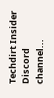Techdirt Insider Discord channel...